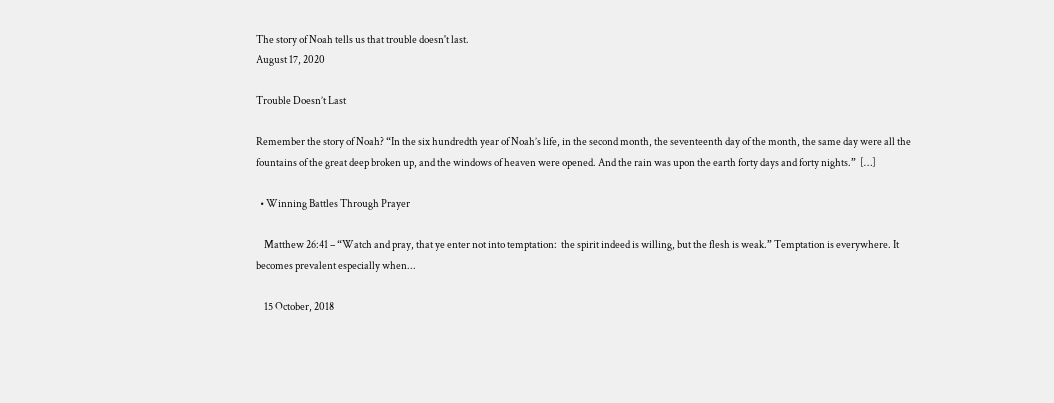The story of Noah tells us that trouble doesn't last.
August 17, 2020

Trouble Doesn’t Last

Remember the story of Noah? “In the six hundredth year of Noah’s life, in the second month, the seventeenth day of the month, the same day were all the fountains of the great deep broken up, and the windows of heaven were opened. And the rain was upon the earth forty days and forty nights.”  […]

  • Winning Battles Through Prayer

    Matthew 26:41 – “Watch and pray, that ye enter not into temptation:  the spirit indeed is willing, but the flesh is weak.” Temptation is everywhere. It becomes prevalent especially when...

    15 October, 2018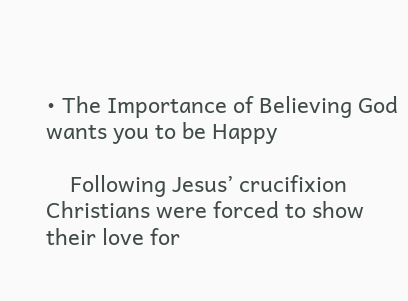• The Importance of Believing God wants you to be Happy

    Following Jesus’ crucifixion Christians were forced to show their love for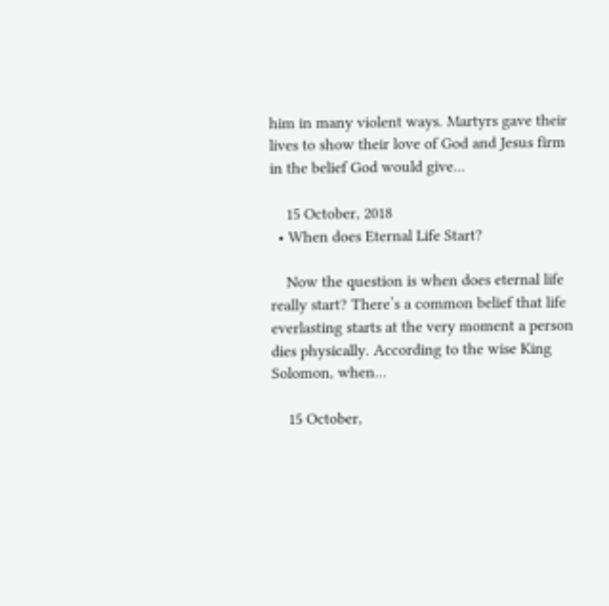him in many violent ways. Martyrs gave their lives to show their love of God and Jesus firm in the belief God would give...

    15 October, 2018
  • When does Eternal Life Start?

    Now the question is when does eternal life really start? There’s a common belief that life everlasting starts at the very moment a person dies physically. According to the wise King Solomon, when...

    15 October,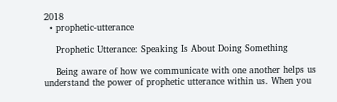2018
  • prophetic-utterance

    Prophetic Utterance: Speaking Is About Doing Something

    Being aware of how we communicate with one another helps us understand the power of prophetic utterance within us. When you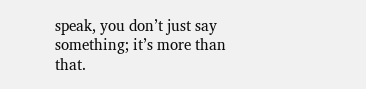speak, you don’t just say something; it’s more than that.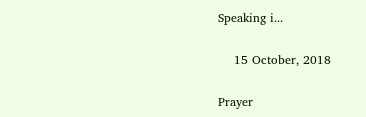Speaking i...

    15 October, 2018

Prayer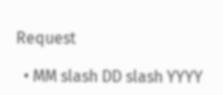Request

  • MM slash DD slash YYYY